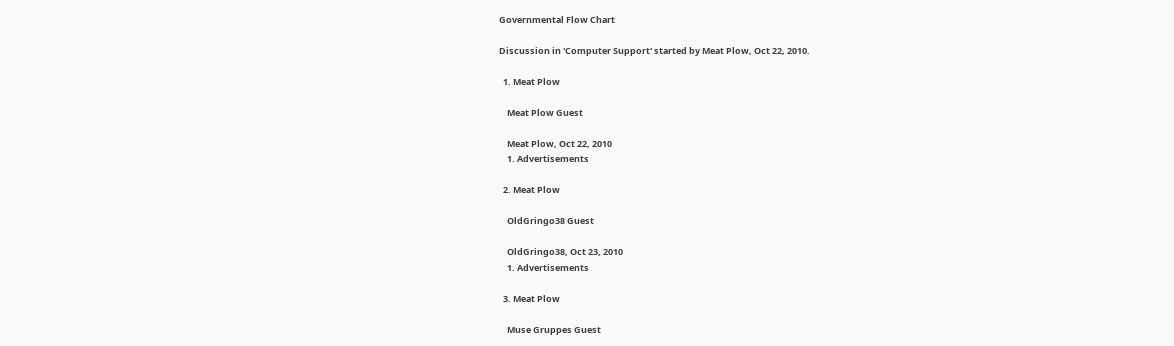Governmental Flow Chart

Discussion in 'Computer Support' started by Meat Plow, Oct 22, 2010.

  1. Meat Plow

    Meat Plow Guest

    Meat Plow, Oct 22, 2010
    1. Advertisements

  2. Meat Plow

    OldGringo38 Guest

    OldGringo38, Oct 23, 2010
    1. Advertisements

  3. Meat Plow

    Muse Gruppes Guest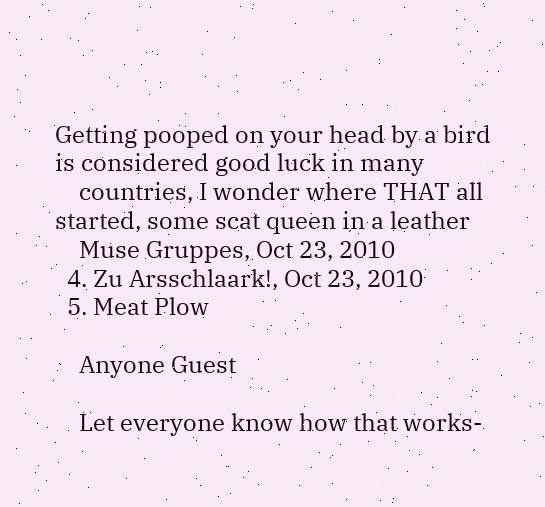Getting pooped on your head by a bird is considered good luck in many
    countries, I wonder where THAT all started, some scat queen in a leather
    Muse Gruppes, Oct 23, 2010
  4. Zu Arsschlaark!, Oct 23, 2010
  5. Meat Plow

    Anyone Guest

    Let everyone know how that works-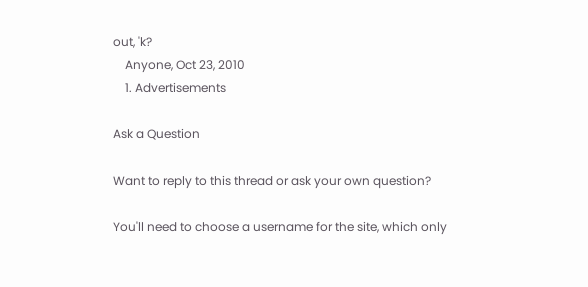out, 'k?
    Anyone, Oct 23, 2010
    1. Advertisements

Ask a Question

Want to reply to this thread or ask your own question?

You'll need to choose a username for the site, which only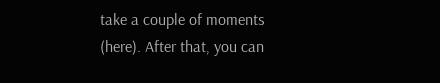take a couple of moments (here). After that, you can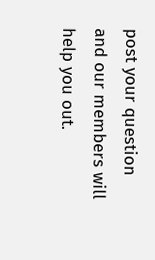post your question and our members will help you out.